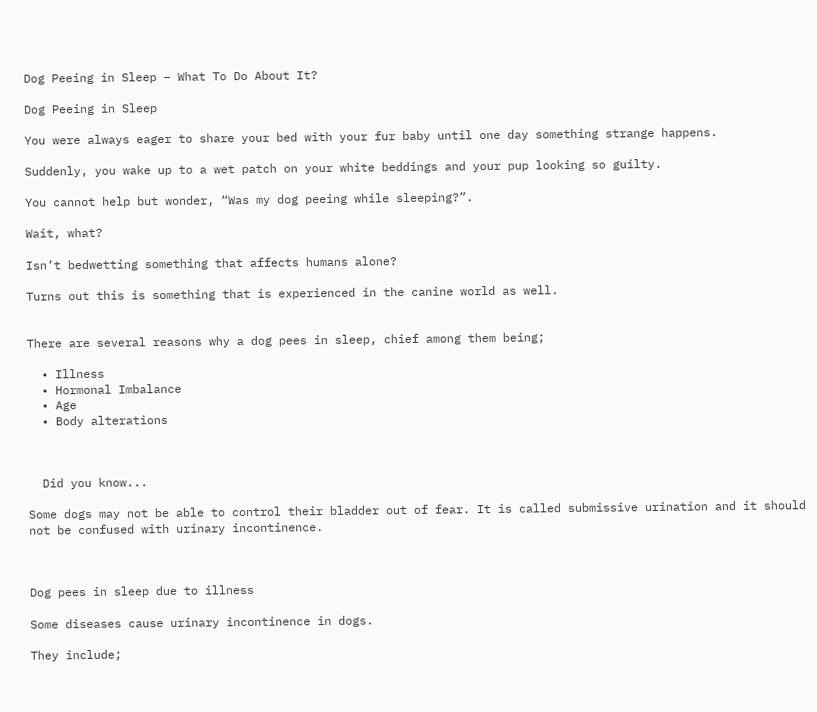Dog Peeing in Sleep – What To Do About It?

Dog Peeing in Sleep

You were always eager to share your bed with your fur baby until one day something strange happens.

Suddenly, you wake up to a wet patch on your white beddings and your pup looking so guilty.

You cannot help but wonder, “Was my dog peeing while sleeping?”.

Wait, what?

Isn’t bedwetting something that affects humans alone?

Turns out this is something that is experienced in the canine world as well.


There are several reasons why a dog pees in sleep, chief among them being;

  • Illness
  • Hormonal Imbalance
  • Age
  • Body alterations



  Did you know...

Some dogs may not be able to control their bladder out of fear. It is called submissive urination and it should not be confused with urinary incontinence.



Dog pees in sleep due to illness

Some diseases cause urinary incontinence in dogs.

They include;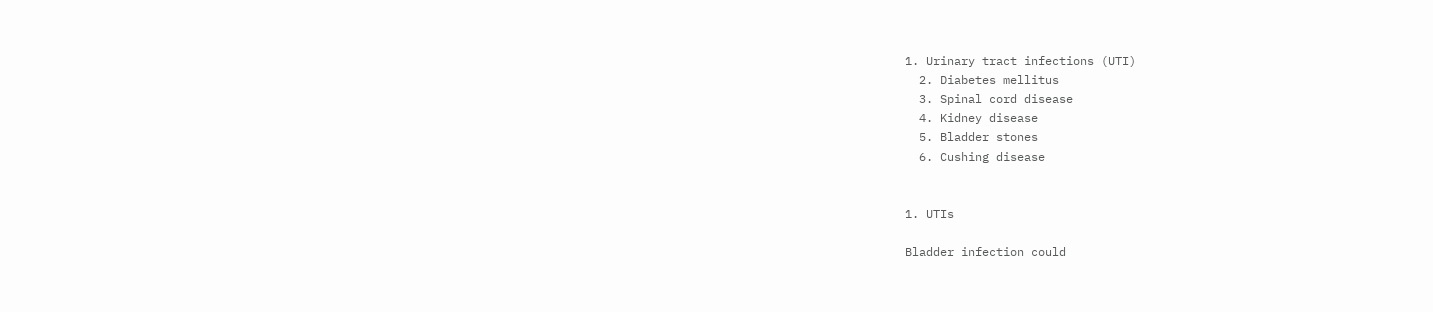1. Urinary tract infections (UTI)
  2. Diabetes mellitus
  3. Spinal cord disease
  4. Kidney disease
  5. Bladder stones
  6. Cushing disease


1. UTIs

Bladder infection could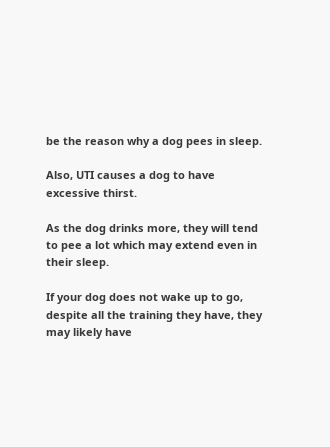be the reason why a dog pees in sleep.

Also, UTI causes a dog to have excessive thirst.

As the dog drinks more, they will tend to pee a lot which may extend even in their sleep.

If your dog does not wake up to go, despite all the training they have, they may likely have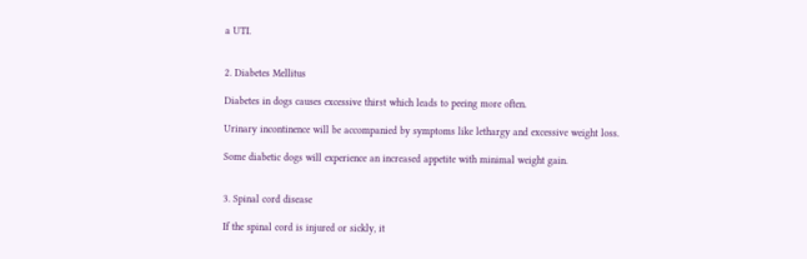a UTI.


2. Diabetes Mellitus

Diabetes in dogs causes excessive thirst which leads to peeing more often.

Urinary incontinence will be accompanied by symptoms like lethargy and excessive weight loss.

Some diabetic dogs will experience an increased appetite with minimal weight gain.


3. Spinal cord disease

If the spinal cord is injured or sickly, it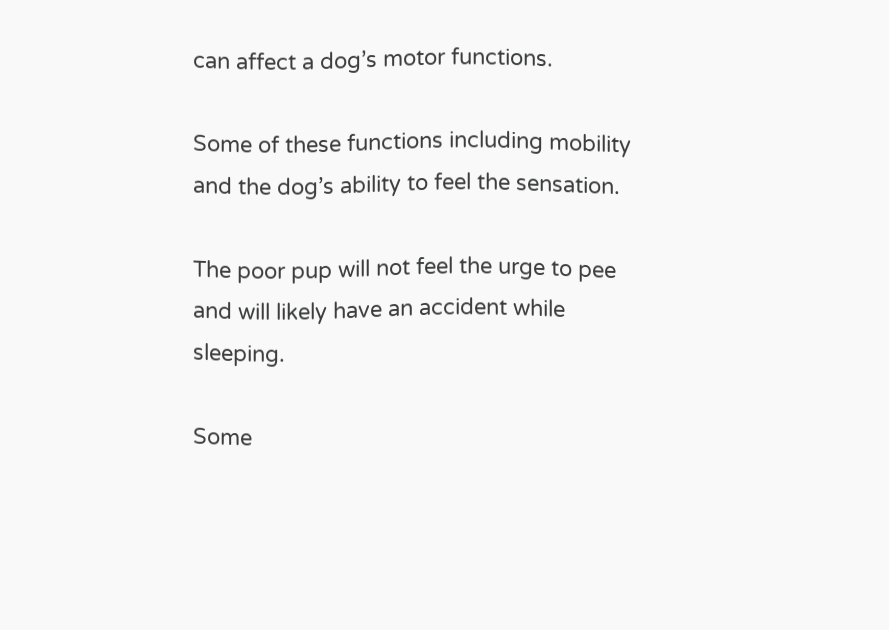can affect a dog’s motor functions.

Some of these functions including mobility and the dog’s ability to feel the sensation.

The poor pup will not feel the urge to pee and will likely have an accident while sleeping.

Some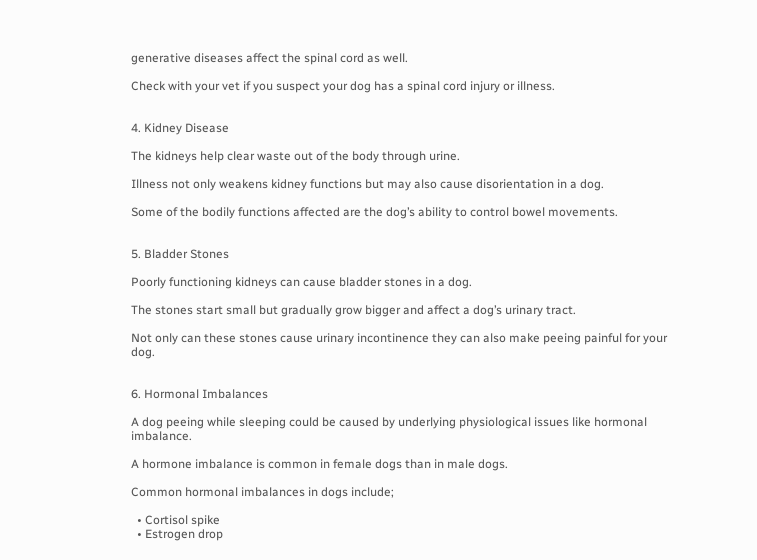generative diseases affect the spinal cord as well.

Check with your vet if you suspect your dog has a spinal cord injury or illness.


4. Kidney Disease

The kidneys help clear waste out of the body through urine.

Illness not only weakens kidney functions but may also cause disorientation in a dog.

Some of the bodily functions affected are the dog’s ability to control bowel movements.


5. Bladder Stones

Poorly functioning kidneys can cause bladder stones in a dog.

The stones start small but gradually grow bigger and affect a dog’s urinary tract.

Not only can these stones cause urinary incontinence they can also make peeing painful for your dog.


6. Hormonal Imbalances

A dog peeing while sleeping could be caused by underlying physiological issues like hormonal imbalance.

A hormone imbalance is common in female dogs than in male dogs.

Common hormonal imbalances in dogs include;

  • Cortisol spike
  • Estrogen drop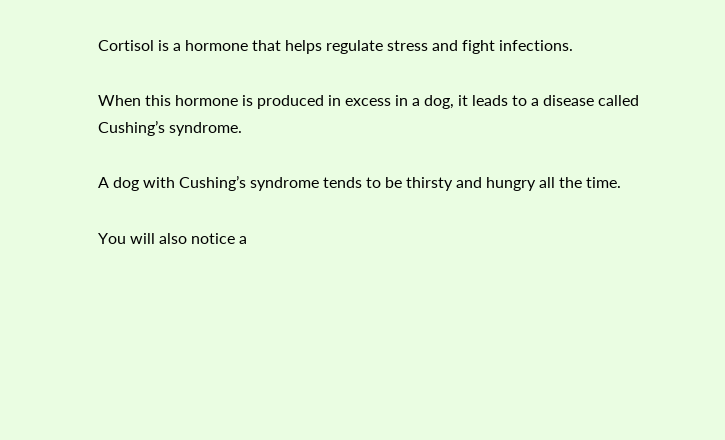Cortisol is a hormone that helps regulate stress and fight infections.

When this hormone is produced in excess in a dog, it leads to a disease called Cushing’s syndrome.

A dog with Cushing’s syndrome tends to be thirsty and hungry all the time.

You will also notice a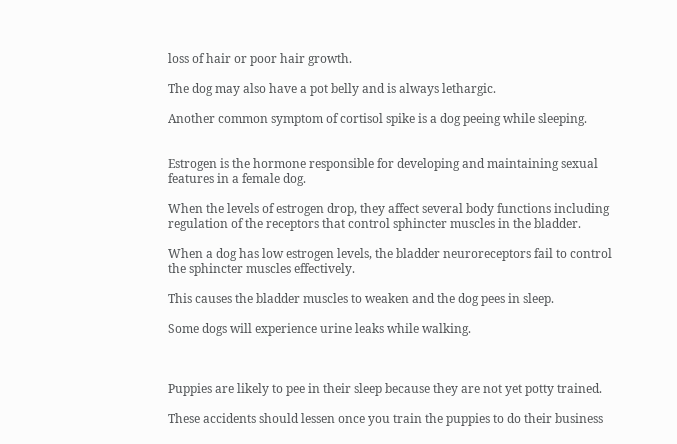loss of hair or poor hair growth.

The dog may also have a pot belly and is always lethargic.

Another common symptom of cortisol spike is a dog peeing while sleeping.


Estrogen is the hormone responsible for developing and maintaining sexual features in a female dog.

When the levels of estrogen drop, they affect several body functions including regulation of the receptors that control sphincter muscles in the bladder.

When a dog has low estrogen levels, the bladder neuroreceptors fail to control the sphincter muscles effectively.

This causes the bladder muscles to weaken and the dog pees in sleep.

Some dogs will experience urine leaks while walking.



Puppies are likely to pee in their sleep because they are not yet potty trained.

These accidents should lessen once you train the puppies to do their business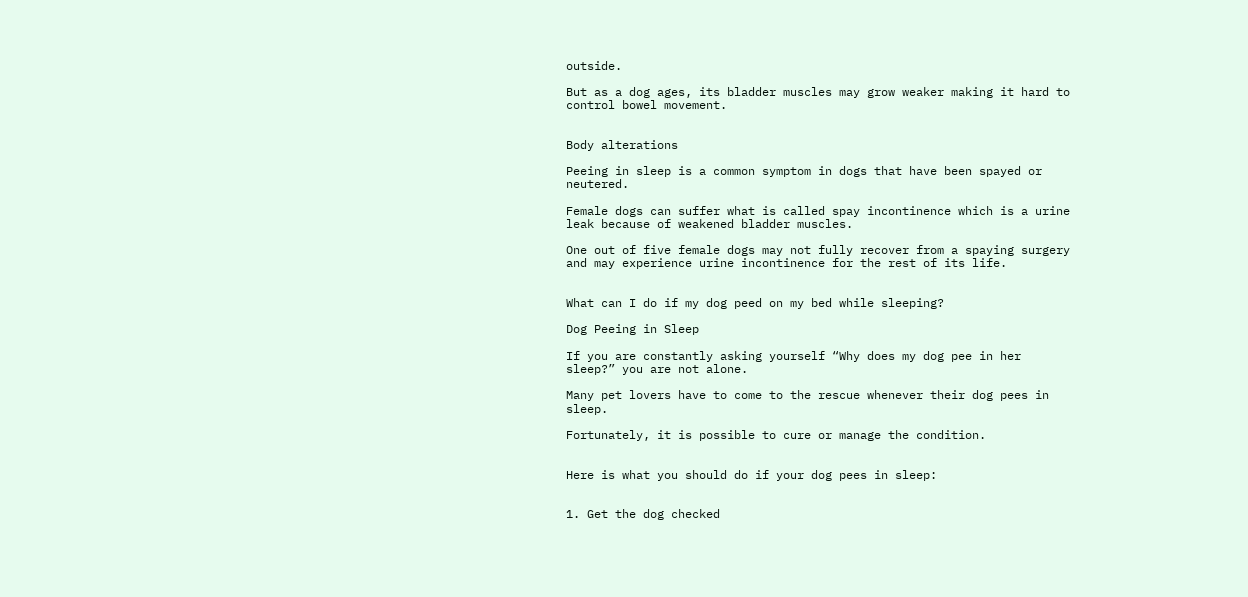outside.

But as a dog ages, its bladder muscles may grow weaker making it hard to control bowel movement.


Body alterations

Peeing in sleep is a common symptom in dogs that have been spayed or neutered.

Female dogs can suffer what is called spay incontinence which is a urine leak because of weakened bladder muscles.

One out of five female dogs may not fully recover from a spaying surgery and may experience urine incontinence for the rest of its life.


What can I do if my dog peed on my bed while sleeping?

Dog Peeing in Sleep

If you are constantly asking yourself “Why does my dog pee in her sleep?” you are not alone.

Many pet lovers have to come to the rescue whenever their dog pees in sleep.

Fortunately, it is possible to cure or manage the condition.


Here is what you should do if your dog pees in sleep:


1. Get the dog checked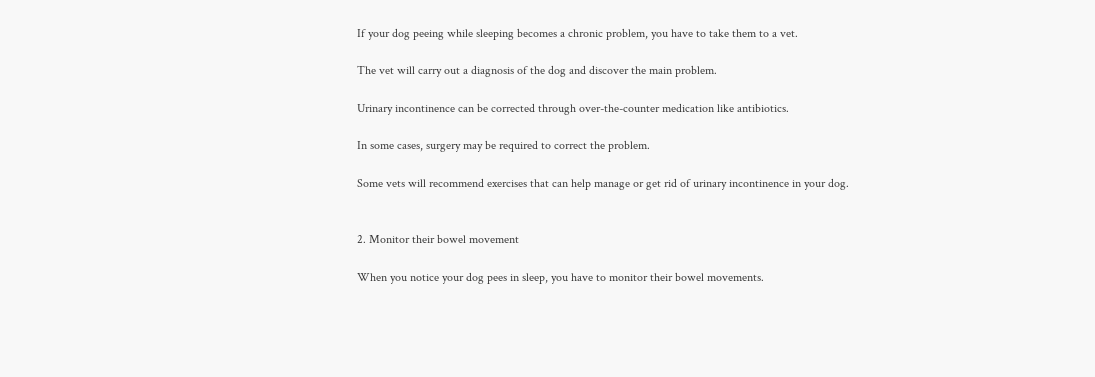If your dog peeing while sleeping becomes a chronic problem, you have to take them to a vet.

The vet will carry out a diagnosis of the dog and discover the main problem.

Urinary incontinence can be corrected through over-the-counter medication like antibiotics.

In some cases, surgery may be required to correct the problem.

Some vets will recommend exercises that can help manage or get rid of urinary incontinence in your dog.


2. Monitor their bowel movement

When you notice your dog pees in sleep, you have to monitor their bowel movements.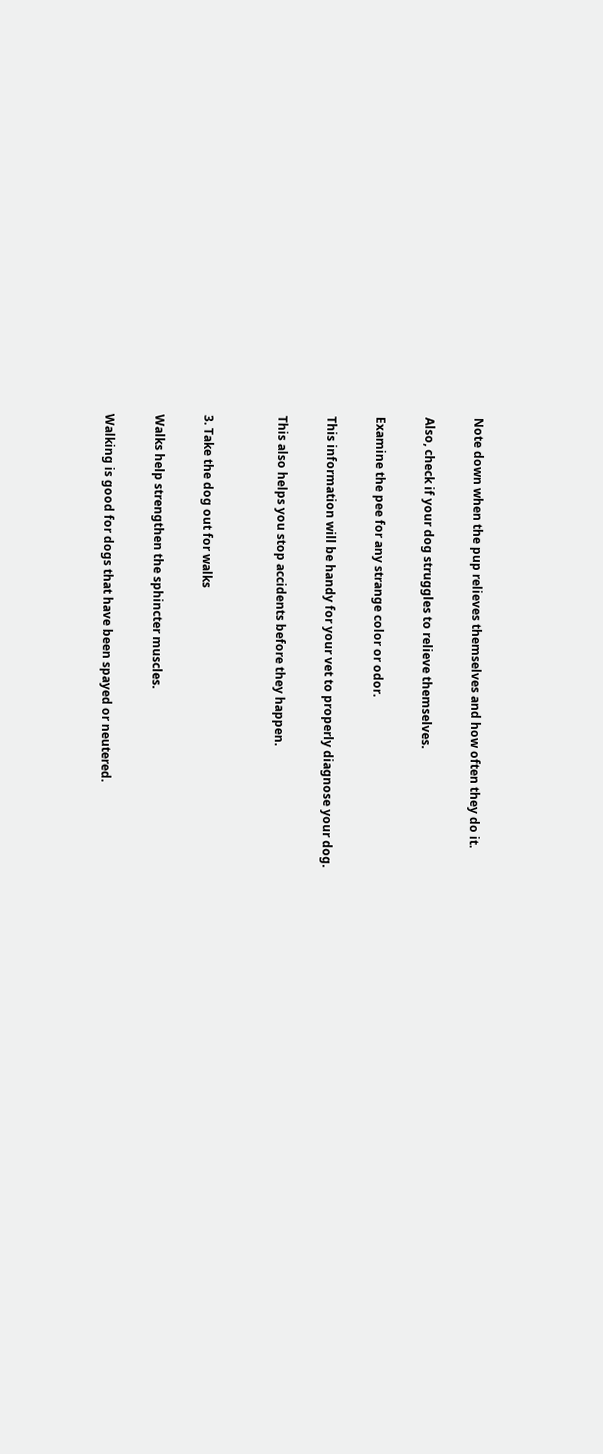Note down when the pup relieves themselves and how often they do it.

Also, check if your dog struggles to relieve themselves.

Examine the pee for any strange color or odor.

This information will be handy for your vet to properly diagnose your dog.

This also helps you stop accidents before they happen.


3. Take the dog out for walks

Walks help strengthen the sphincter muscles.

Walking is good for dogs that have been spayed or neutered.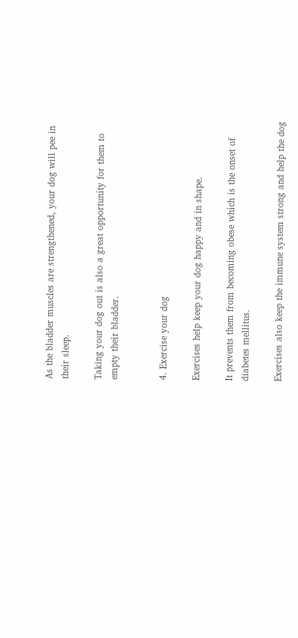As the bladder muscles are strengthened, your dog will pee in their sleep.

Taking your dog out is also a great opportunity for them to empty their bladder.


4. Exercise your dog

Exercises help keep your dog happy and in shape.

It prevents them from becoming obese which is the onset of diabetes mellitus.

Exercises also keep the immune system strong and help the dog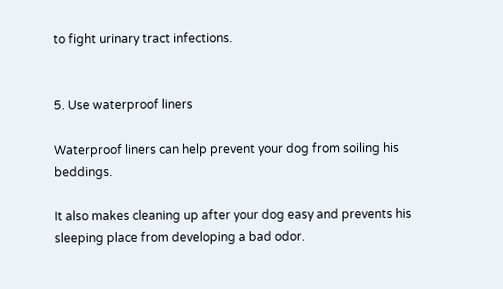to fight urinary tract infections.


5. Use waterproof liners

Waterproof liners can help prevent your dog from soiling his beddings.

It also makes cleaning up after your dog easy and prevents his sleeping place from developing a bad odor.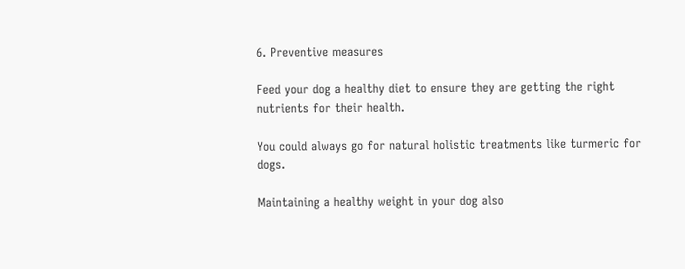6. Preventive measures

Feed your dog a healthy diet to ensure they are getting the right nutrients for their health.

You could always go for natural holistic treatments like turmeric for dogs.

Maintaining a healthy weight in your dog also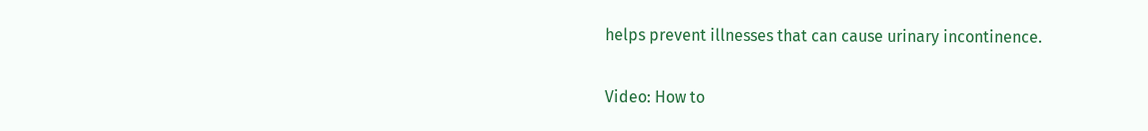helps prevent illnesses that can cause urinary incontinence.

Video: How to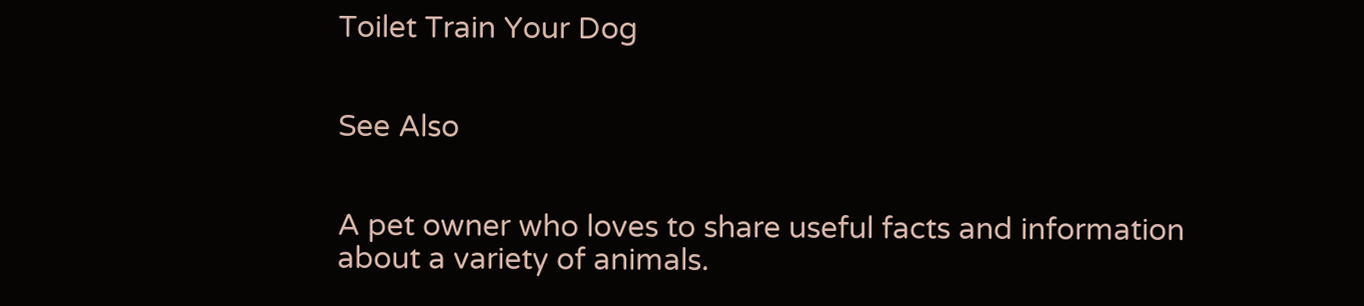Toilet Train Your Dog


See Also


A pet owner who loves to share useful facts and information about a variety of animals.